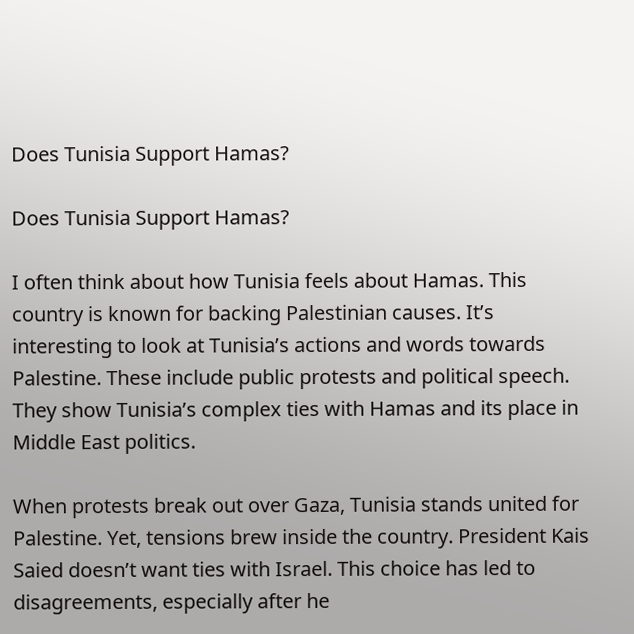Does Tunisia Support Hamas?

Does Tunisia Support Hamas?

I often think about how Tunisia feels about Hamas. This country is known for backing Palestinian causes. It’s interesting to look at Tunisia’s actions and words towards Palestine. These include public protests and political speech. They show Tunisia’s complex ties with Hamas and its place in Middle East politics.

When protests break out over Gaza, Tunisia stands united for Palestine. Yet, tensions brew inside the country. President Kais Saied doesn’t want ties with Israel. This choice has led to disagreements, especially after he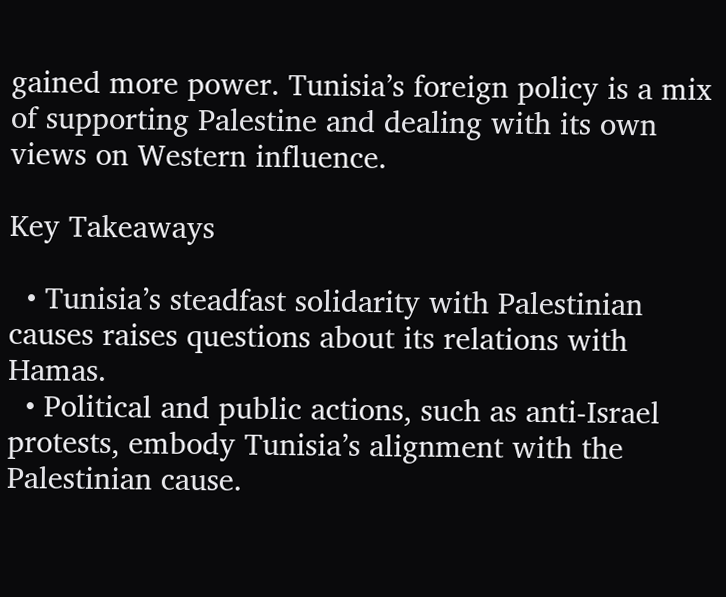gained more power. Tunisia’s foreign policy is a mix of supporting Palestine and dealing with its own views on Western influence.

Key Takeaways

  • Tunisia’s steadfast solidarity with Palestinian causes raises questions about its relations with Hamas.
  • Political and public actions, such as anti-Israel protests, embody Tunisia’s alignment with the Palestinian cause.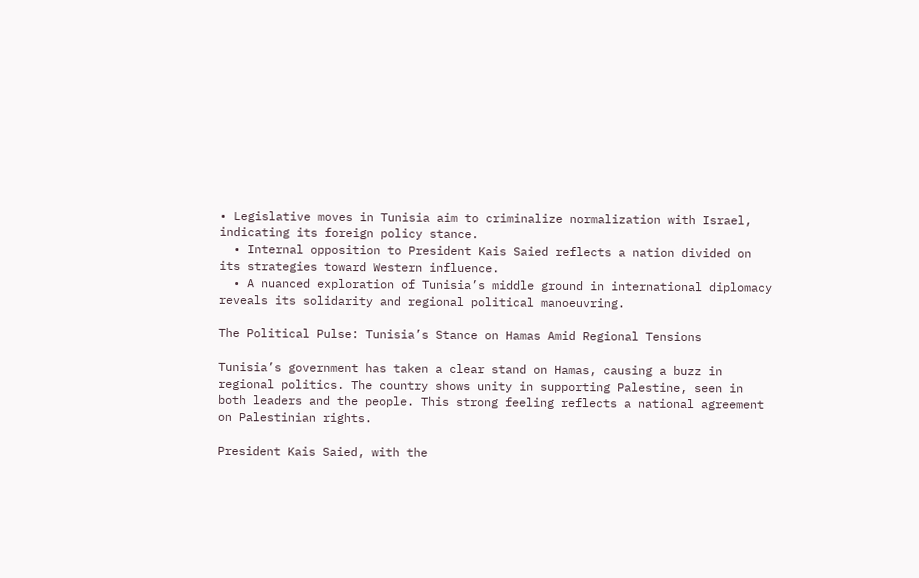• Legislative moves in Tunisia aim to criminalize normalization with Israel, indicating its foreign policy stance.
  • Internal opposition to President Kais Saied reflects a nation divided on its strategies toward Western influence.
  • A nuanced exploration of Tunisia’s middle ground in international diplomacy reveals its solidarity and regional political manoeuvring.

The Political Pulse: Tunisia’s Stance on Hamas Amid Regional Tensions

Tunisia’s government has taken a clear stand on Hamas, causing a buzz in regional politics. The country shows unity in supporting Palestine, seen in both leaders and the people. This strong feeling reflects a national agreement on Palestinian rights.

President Kais Saied, with the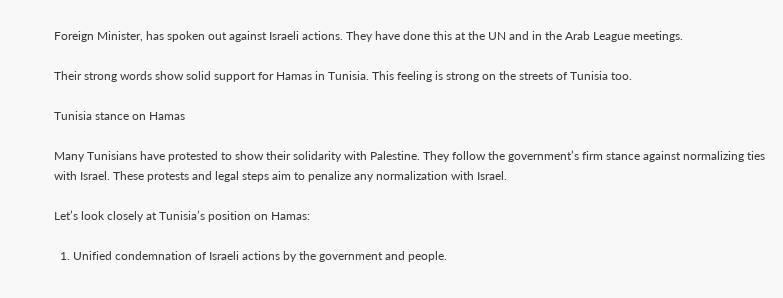Foreign Minister, has spoken out against Israeli actions. They have done this at the UN and in the Arab League meetings.

Their strong words show solid support for Hamas in Tunisia. This feeling is strong on the streets of Tunisia too.

Tunisia stance on Hamas

Many Tunisians have protested to show their solidarity with Palestine. They follow the government’s firm stance against normalizing ties with Israel. These protests and legal steps aim to penalize any normalization with Israel.

Let’s look closely at Tunisia’s position on Hamas:

  1. Unified condemnation of Israeli actions by the government and people.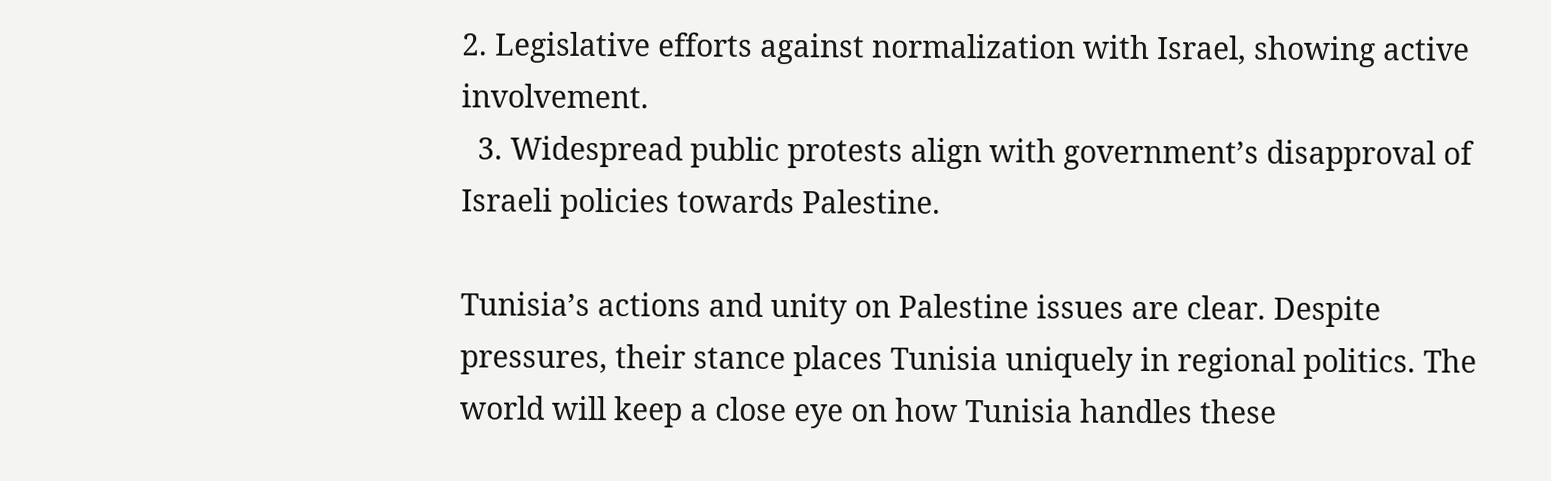2. Legislative efforts against normalization with Israel, showing active involvement.
  3. Widespread public protests align with government’s disapproval of Israeli policies towards Palestine.

Tunisia’s actions and unity on Palestine issues are clear. Despite pressures, their stance places Tunisia uniquely in regional politics. The world will keep a close eye on how Tunisia handles these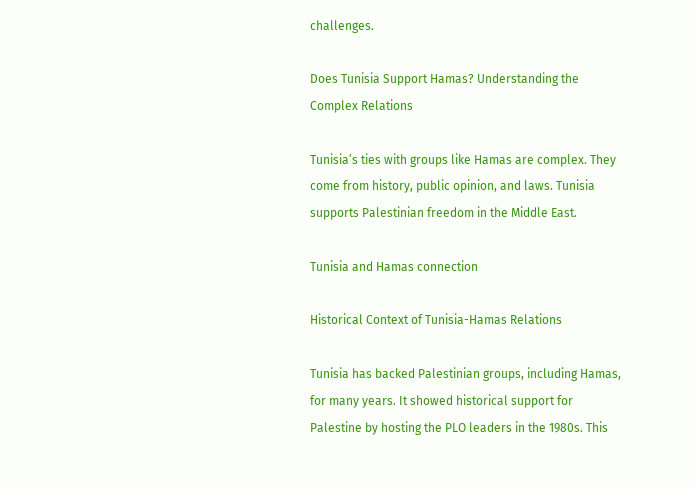challenges.

Does Tunisia Support Hamas? Understanding the Complex Relations

Tunisia’s ties with groups like Hamas are complex. They come from history, public opinion, and laws. Tunisia supports Palestinian freedom in the Middle East.

Tunisia and Hamas connection

Historical Context of Tunisia-Hamas Relations

Tunisia has backed Palestinian groups, including Hamas, for many years. It showed historical support for Palestine by hosting the PLO leaders in the 1980s. This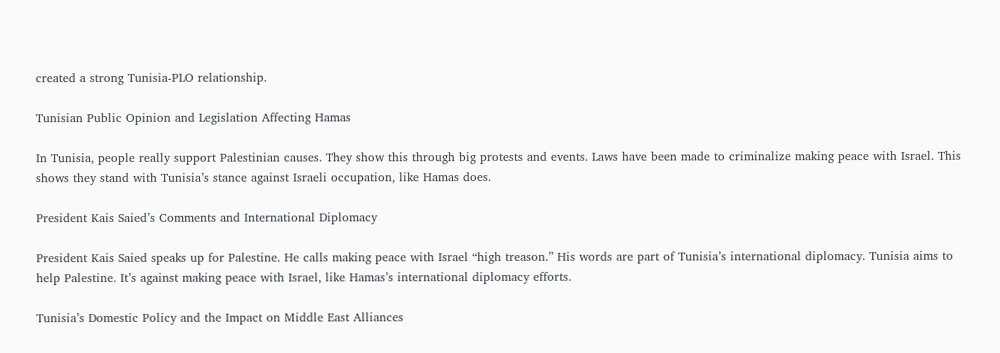created a strong Tunisia-PLO relationship.

Tunisian Public Opinion and Legislation Affecting Hamas

In Tunisia, people really support Palestinian causes. They show this through big protests and events. Laws have been made to criminalize making peace with Israel. This shows they stand with Tunisia’s stance against Israeli occupation, like Hamas does.

President Kais Saied’s Comments and International Diplomacy

President Kais Saied speaks up for Palestine. He calls making peace with Israel “high treason.” His words are part of Tunisia’s international diplomacy. Tunisia aims to help Palestine. It’s against making peace with Israel, like Hamas’s international diplomacy efforts.

Tunisia’s Domestic Policy and the Impact on Middle East Alliances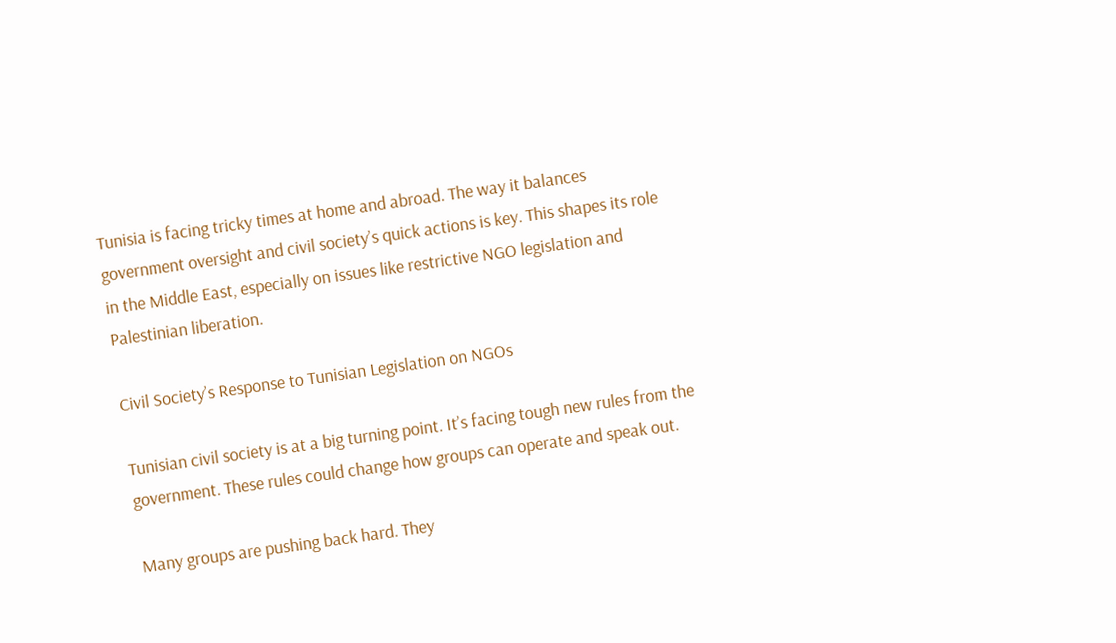Tunisia is facing tricky times at home and abroad. The way it balances government oversight and civil society’s quick actions is key. This shapes its role in the Middle East, especially on issues like restrictive NGO legislation and Palestinian liberation.

Civil Society’s Response to Tunisian Legislation on NGOs

Tunisian civil society is at a big turning point. It’s facing tough new rules from the government. These rules could change how groups can operate and speak out.

Many groups are pushing back hard. They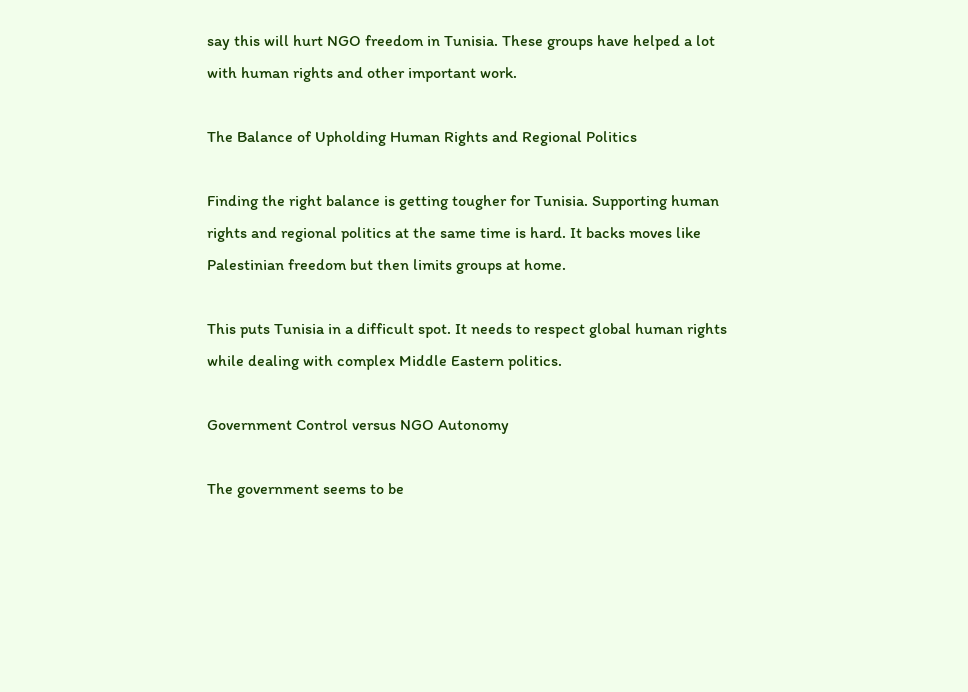say this will hurt NGO freedom in Tunisia. These groups have helped a lot with human rights and other important work.

The Balance of Upholding Human Rights and Regional Politics

Finding the right balance is getting tougher for Tunisia. Supporting human rights and regional politics at the same time is hard. It backs moves like Palestinian freedom but then limits groups at home.

This puts Tunisia in a difficult spot. It needs to respect global human rights while dealing with complex Middle Eastern politics.

Government Control versus NGO Autonomy

The government seems to be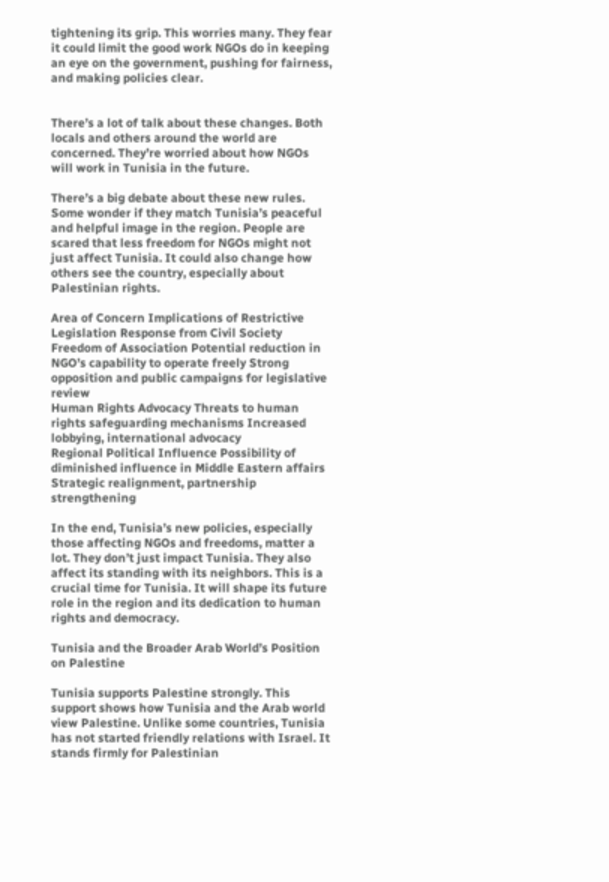tightening its grip. This worries many. They fear it could limit the good work NGOs do in keeping an eye on the government, pushing for fairness, and making policies clear.


There’s a lot of talk about these changes. Both locals and others around the world are concerned. They’re worried about how NGOs will work in Tunisia in the future.

There’s a big debate about these new rules. Some wonder if they match Tunisia’s peaceful and helpful image in the region. People are scared that less freedom for NGOs might not just affect Tunisia. It could also change how others see the country, especially about Palestinian rights.

Area of Concern Implications of Restrictive Legislation Response from Civil Society
Freedom of Association Potential reduction in NGO’s capability to operate freely Strong opposition and public campaigns for legislative review
Human Rights Advocacy Threats to human rights safeguarding mechanisms Increased lobbying, international advocacy
Regional Political Influence Possibility of diminished influence in Middle Eastern affairs Strategic realignment, partnership strengthening

In the end, Tunisia’s new policies, especially those affecting NGOs and freedoms, matter a lot. They don’t just impact Tunisia. They also affect its standing with its neighbors. This is a crucial time for Tunisia. It will shape its future role in the region and its dedication to human rights and democracy.

Tunisia and the Broader Arab World’s Position on Palestine

Tunisia supports Palestine strongly. This support shows how Tunisia and the Arab world view Palestine. Unlike some countries, Tunisia has not started friendly relations with Israel. It stands firmly for Palestinian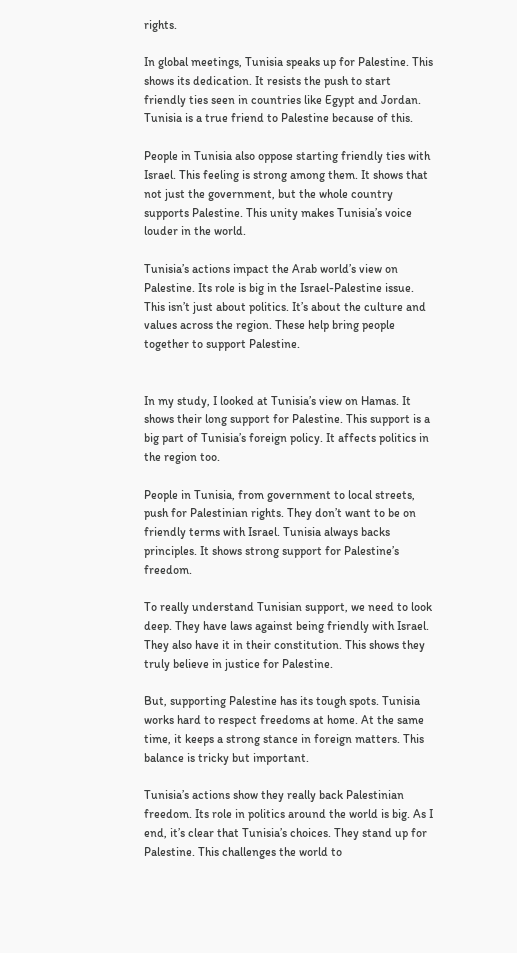rights.

In global meetings, Tunisia speaks up for Palestine. This shows its dedication. It resists the push to start friendly ties seen in countries like Egypt and Jordan. Tunisia is a true friend to Palestine because of this.

People in Tunisia also oppose starting friendly ties with Israel. This feeling is strong among them. It shows that not just the government, but the whole country supports Palestine. This unity makes Tunisia’s voice louder in the world.

Tunisia’s actions impact the Arab world’s view on Palestine. Its role is big in the Israel-Palestine issue. This isn’t just about politics. It’s about the culture and values across the region. These help bring people together to support Palestine.


In my study, I looked at Tunisia’s view on Hamas. It shows their long support for Palestine. This support is a big part of Tunisia’s foreign policy. It affects politics in the region too.

People in Tunisia, from government to local streets, push for Palestinian rights. They don’t want to be on friendly terms with Israel. Tunisia always backs principles. It shows strong support for Palestine’s freedom.

To really understand Tunisian support, we need to look deep. They have laws against being friendly with Israel. They also have it in their constitution. This shows they truly believe in justice for Palestine.

But, supporting Palestine has its tough spots. Tunisia works hard to respect freedoms at home. At the same time, it keeps a strong stance in foreign matters. This balance is tricky but important.

Tunisia’s actions show they really back Palestinian freedom. Its role in politics around the world is big. As I end, it’s clear that Tunisia’s choices. They stand up for Palestine. This challenges the world to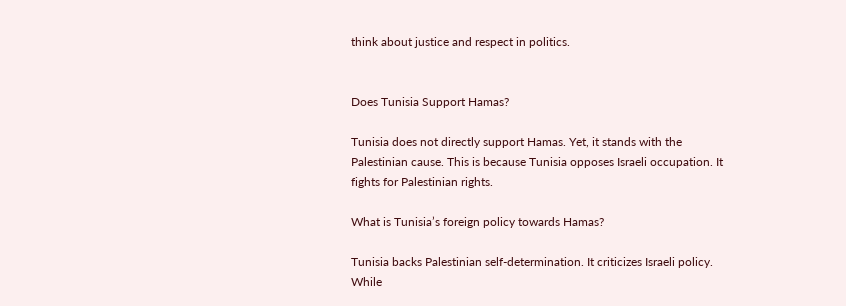think about justice and respect in politics.


Does Tunisia Support Hamas?

Tunisia does not directly support Hamas. Yet, it stands with the Palestinian cause. This is because Tunisia opposes Israeli occupation. It fights for Palestinian rights.

What is Tunisia’s foreign policy towards Hamas?

Tunisia backs Palestinian self-determination. It criticizes Israeli policy. While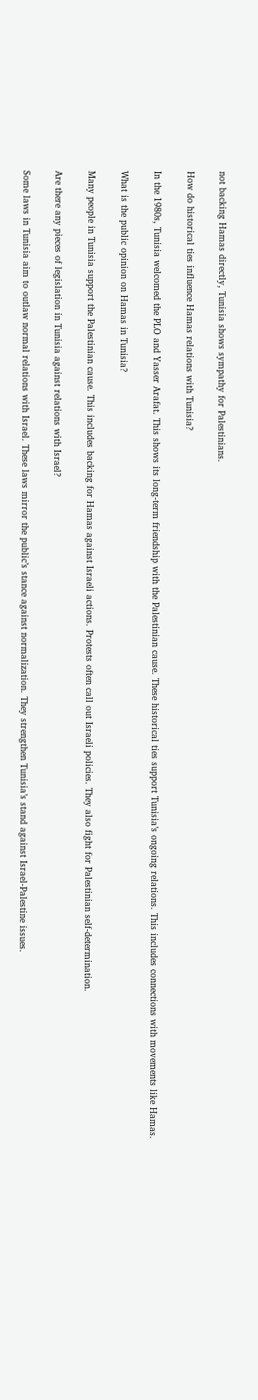not backing Hamas directly, Tunisia shows sympathy for Palestinians.

How do historical ties influence Hamas relations with Tunisia?

In the 1980s, Tunisia welcomed the PLO and Yasser Arafat. This shows its long-term friendship with the Palestinian cause. These historical ties support Tunisia’s ongoing relations. This includes connections with movements like Hamas.

What is the public opinion on Hamas in Tunisia?

Many people in Tunisia support the Palestinian cause. This includes backing for Hamas against Israeli actions. Protests often call out Israeli policies. They also fight for Palestinian self-determination.

Are there any pieces of legislation in Tunisia against relations with Israel?

Some laws in Tunisia aim to outlaw normal relations with Israel. These laws mirror the public’s stance against normalization. They strengthen Tunisia’s stand against Israel-Palestine issues.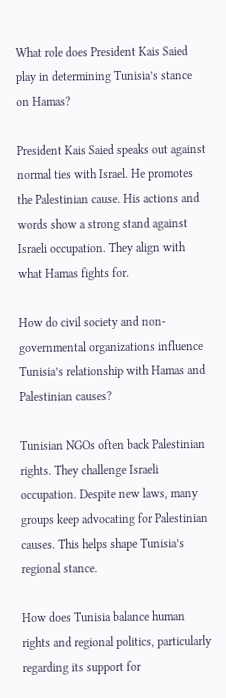What role does President Kais Saied play in determining Tunisia’s stance on Hamas?

President Kais Saied speaks out against normal ties with Israel. He promotes the Palestinian cause. His actions and words show a strong stand against Israeli occupation. They align with what Hamas fights for.

How do civil society and non-governmental organizations influence Tunisia’s relationship with Hamas and Palestinian causes?

Tunisian NGOs often back Palestinian rights. They challenge Israeli occupation. Despite new laws, many groups keep advocating for Palestinian causes. This helps shape Tunisia’s regional stance.

How does Tunisia balance human rights and regional politics, particularly regarding its support for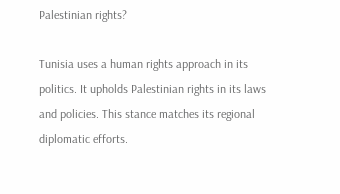Palestinian rights?

Tunisia uses a human rights approach in its politics. It upholds Palestinian rights in its laws and policies. This stance matches its regional diplomatic efforts.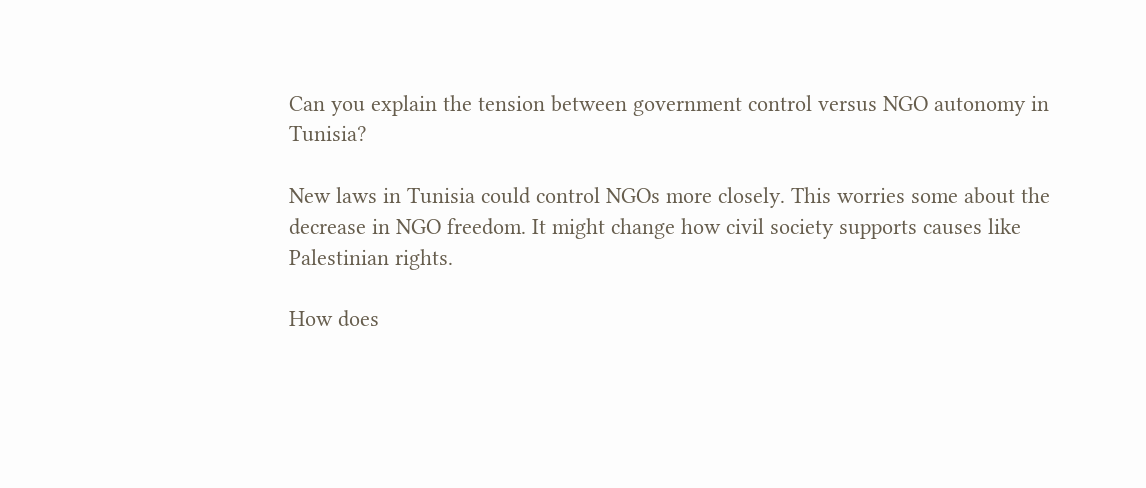Can you explain the tension between government control versus NGO autonomy in Tunisia?

New laws in Tunisia could control NGOs more closely. This worries some about the decrease in NGO freedom. It might change how civil society supports causes like Palestinian rights.

How does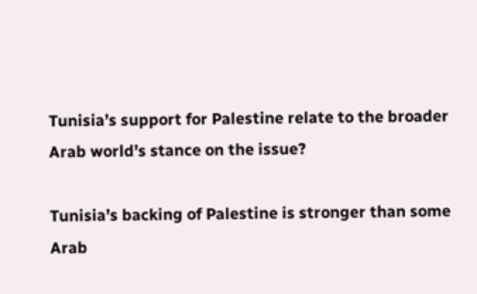Tunisia’s support for Palestine relate to the broader Arab world’s stance on the issue?

Tunisia’s backing of Palestine is stronger than some Arab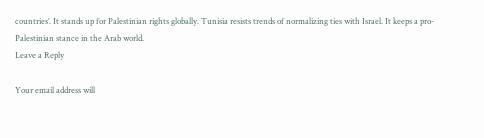countries’. It stands up for Palestinian rights globally. Tunisia resists trends of normalizing ties with Israel. It keeps a pro-Palestinian stance in the Arab world.
Leave a Reply

Your email address will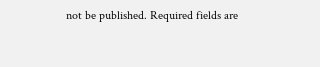not be published. Required fields are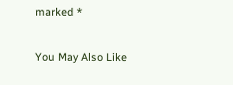marked *

You May Also Like